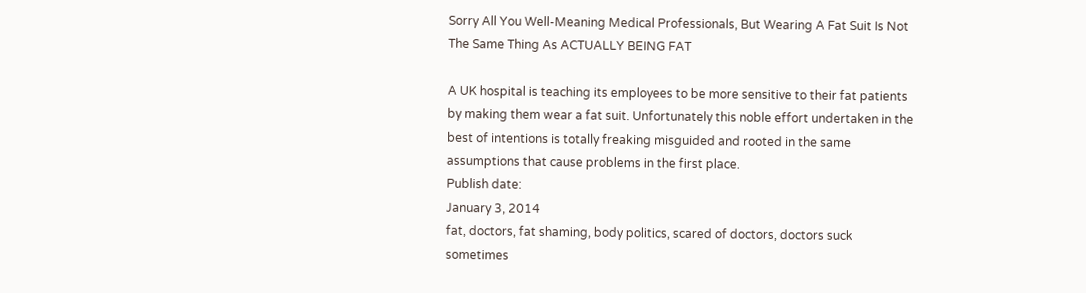Sorry All You Well-Meaning Medical Professionals, But Wearing A Fat Suit Is Not The Same Thing As ACTUALLY BEING FAT

A UK hospital is teaching its employees to be more sensitive to their fat patients by making them wear a fat suit. Unfortunately this noble effort undertaken in the best of intentions is totally freaking misguided and rooted in the same assumptions that cause problems in the first place.
Publish date:
January 3, 2014
fat, doctors, fat shaming, body politics, scared of doctors, doctors suck sometimes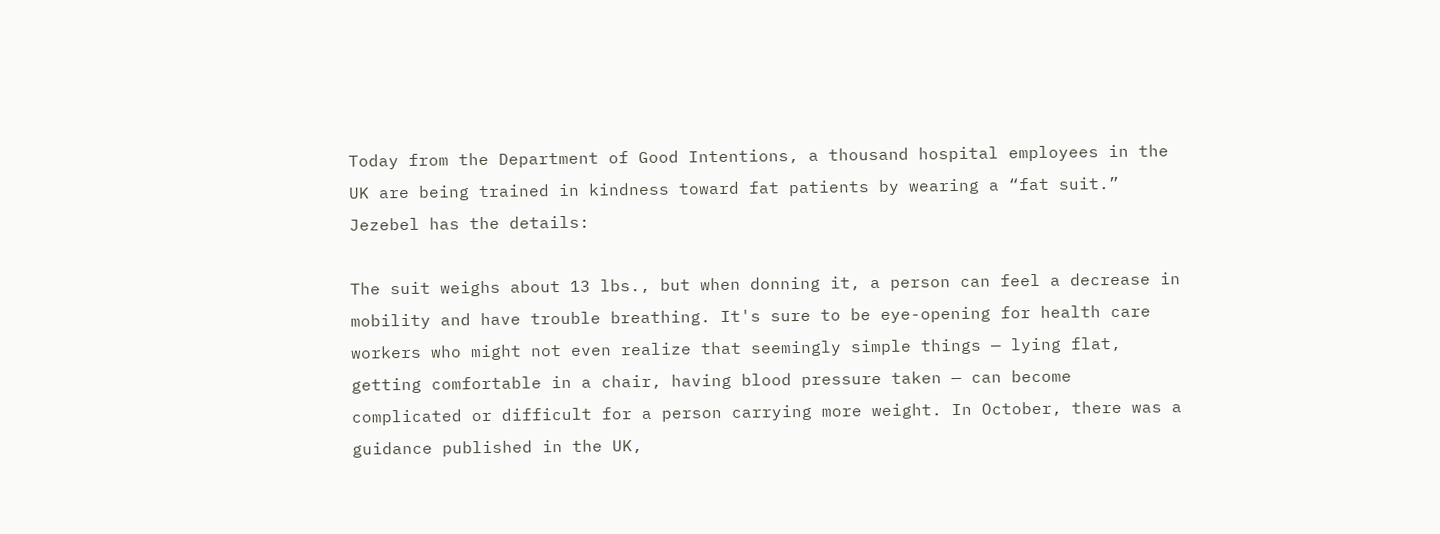Today from the Department of Good Intentions, a thousand hospital employees in the UK are being trained in kindness toward fat patients by wearing a “fat suit.” Jezebel has the details:

The suit weighs about 13 lbs., but when donning it, a person can feel a decrease in mobility and have trouble breathing. It's sure to be eye-opening for health care workers who might not even realize that seemingly simple things — lying flat, getting comfortable in a chair, having blood pressure taken — can become complicated or difficult for a person carrying more weight. In October, there was a guidance published in the UK,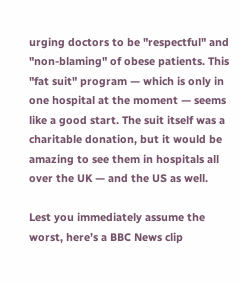urging doctors to be "respectful" and "non-blaming" of obese patients. This "fat suit" program — which is only in one hospital at the moment — seems like a good start. The suit itself was a charitable donation, but it would be amazing to see them in hospitals all over the UK — and the US as well.

Lest you immediately assume the worst, here’s a BBC News clip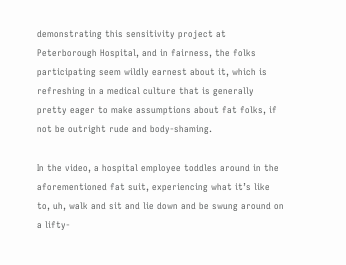demonstrating this sensitivity project at Peterborough Hospital, and in fairness, the folks participating seem wildly earnest about it, which is refreshing in a medical culture that is generally pretty eager to make assumptions about fat folks, if not be outright rude and body-shaming.

In the video, a hospital employee toddles around in the aforementioned fat suit, experiencing what it’s like to, uh, walk and sit and lie down and be swung around on a lifty-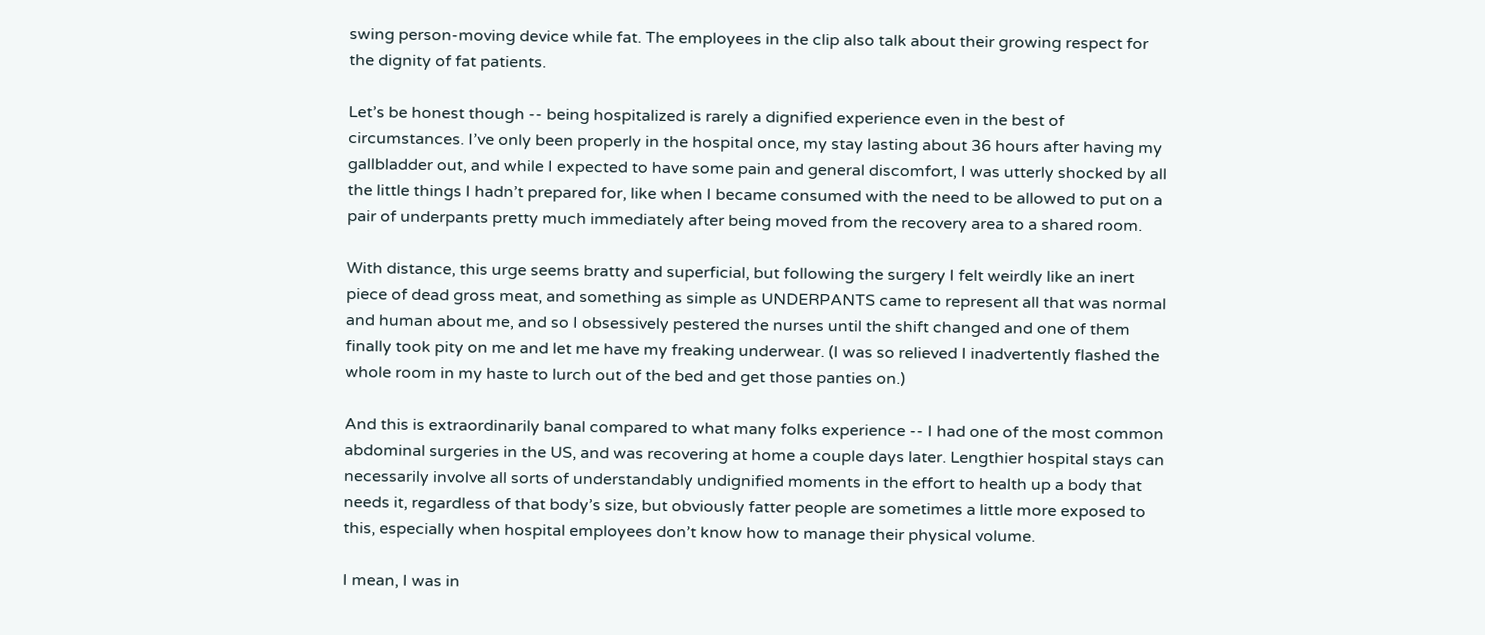swing person-moving device while fat. The employees in the clip also talk about their growing respect for the dignity of fat patients.

Let’s be honest though -- being hospitalized is rarely a dignified experience even in the best of circumstances. I’ve only been properly in the hospital once, my stay lasting about 36 hours after having my gallbladder out, and while I expected to have some pain and general discomfort, I was utterly shocked by all the little things I hadn’t prepared for, like when I became consumed with the need to be allowed to put on a pair of underpants pretty much immediately after being moved from the recovery area to a shared room.

With distance, this urge seems bratty and superficial, but following the surgery I felt weirdly like an inert piece of dead gross meat, and something as simple as UNDERPANTS came to represent all that was normal and human about me, and so I obsessively pestered the nurses until the shift changed and one of them finally took pity on me and let me have my freaking underwear. (I was so relieved I inadvertently flashed the whole room in my haste to lurch out of the bed and get those panties on.)

And this is extraordinarily banal compared to what many folks experience -- I had one of the most common abdominal surgeries in the US, and was recovering at home a couple days later. Lengthier hospital stays can necessarily involve all sorts of understandably undignified moments in the effort to health up a body that needs it, regardless of that body’s size, but obviously fatter people are sometimes a little more exposed to this, especially when hospital employees don’t know how to manage their physical volume.

I mean, I was in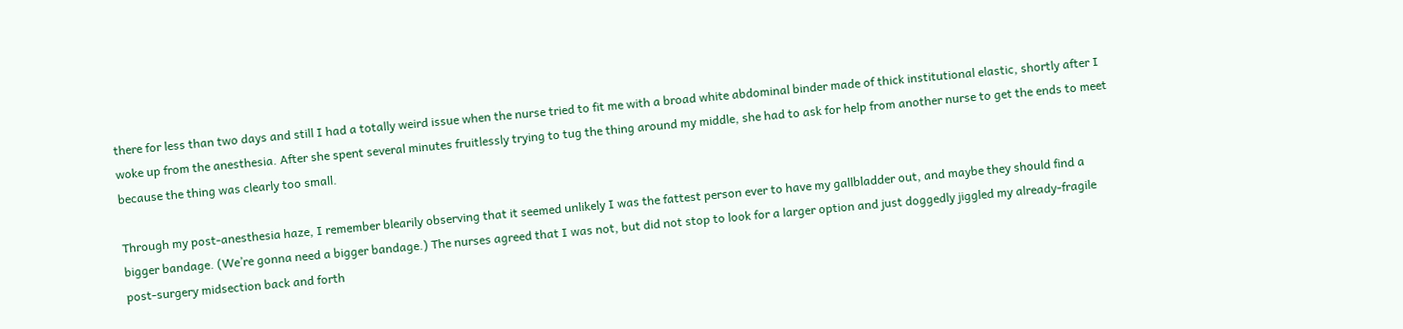there for less than two days and still I had a totally weird issue when the nurse tried to fit me with a broad white abdominal binder made of thick institutional elastic, shortly after I woke up from the anesthesia. After she spent several minutes fruitlessly trying to tug the thing around my middle, she had to ask for help from another nurse to get the ends to meet because the thing was clearly too small.

Through my post-anesthesia haze, I remember blearily observing that it seemed unlikely I was the fattest person ever to have my gallbladder out, and maybe they should find a bigger bandage. (We’re gonna need a bigger bandage.) The nurses agreed that I was not, but did not stop to look for a larger option and just doggedly jiggled my already-fragile post-surgery midsection back and forth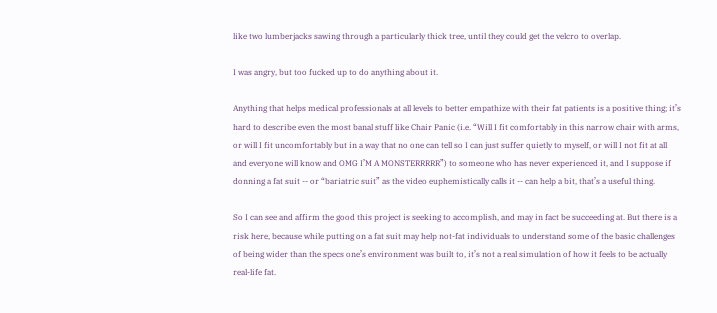like two lumberjacks sawing through a particularly thick tree, until they could get the velcro to overlap.

I was angry, but too fucked up to do anything about it.

Anything that helps medical professionals at all levels to better empathize with their fat patients is a positive thing; it’s hard to describe even the most banal stuff like Chair Panic (i.e. “Will I fit comfortably in this narrow chair with arms, or will I fit uncomfortably but in a way that no one can tell so I can just suffer quietly to myself, or will I not fit at all and everyone will know and OMG I’M A MONSTERRRRR”) to someone who has never experienced it, and I suppose if donning a fat suit -- or “bariatric suit” as the video euphemistically calls it -- can help a bit, that’s a useful thing.

So I can see and affirm the good this project is seeking to accomplish, and may in fact be succeeding at. But there is a risk here, because while putting on a fat suit may help not-fat individuals to understand some of the basic challenges of being wider than the specs one’s environment was built to, it’s not a real simulation of how it feels to be actually real-life fat.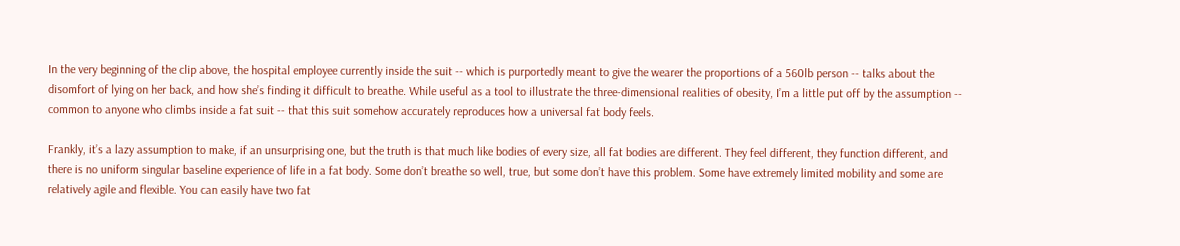In the very beginning of the clip above, the hospital employee currently inside the suit -- which is purportedly meant to give the wearer the proportions of a 560lb person -- talks about the disomfort of lying on her back, and how she’s finding it difficult to breathe. While useful as a tool to illustrate the three-dimensional realities of obesity, I’m a little put off by the assumption -- common to anyone who climbs inside a fat suit -- that this suit somehow accurately reproduces how a universal fat body feels.

Frankly, it’s a lazy assumption to make, if an unsurprising one, but the truth is that much like bodies of every size, all fat bodies are different. They feel different, they function different, and there is no uniform singular baseline experience of life in a fat body. Some don’t breathe so well, true, but some don’t have this problem. Some have extremely limited mobility and some are relatively agile and flexible. You can easily have two fat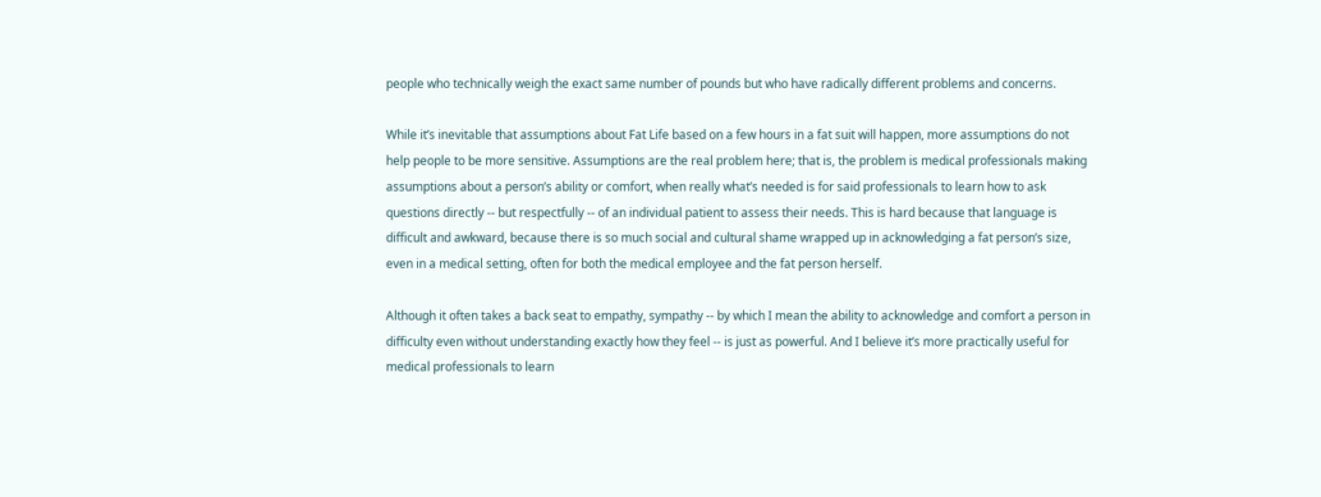people who technically weigh the exact same number of pounds but who have radically different problems and concerns.

While it’s inevitable that assumptions about Fat Life based on a few hours in a fat suit will happen, more assumptions do not help people to be more sensitive. Assumptions are the real problem here; that is, the problem is medical professionals making assumptions about a person’s ability or comfort, when really what’s needed is for said professionals to learn how to ask questions directly -- but respectfully -- of an individual patient to assess their needs. This is hard because that language is difficult and awkward, because there is so much social and cultural shame wrapped up in acknowledging a fat person’s size, even in a medical setting, often for both the medical employee and the fat person herself.

Although it often takes a back seat to empathy, sympathy -- by which I mean the ability to acknowledge and comfort a person in difficulty even without understanding exactly how they feel -- is just as powerful. And I believe it’s more practically useful for medical professionals to learn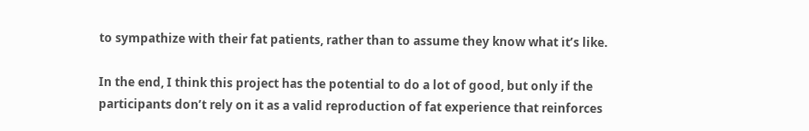to sympathize with their fat patients, rather than to assume they know what it’s like.

In the end, I think this project has the potential to do a lot of good, but only if the participants don’t rely on it as a valid reproduction of fat experience that reinforces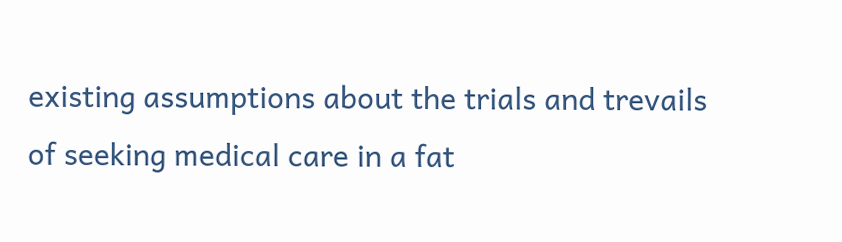existing assumptions about the trials and trevails of seeking medical care in a fat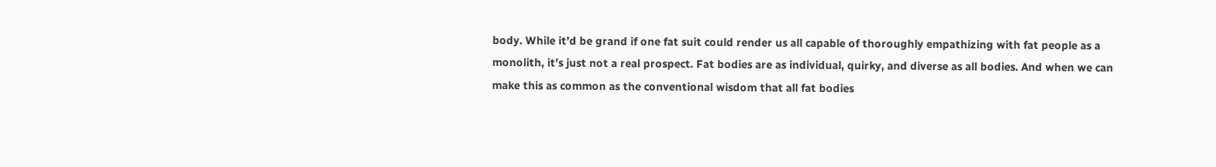body. While it’d be grand if one fat suit could render us all capable of thoroughly empathizing with fat people as a monolith, it’s just not a real prospect. Fat bodies are as individual, quirky, and diverse as all bodies. And when we can make this as common as the conventional wisdom that all fat bodies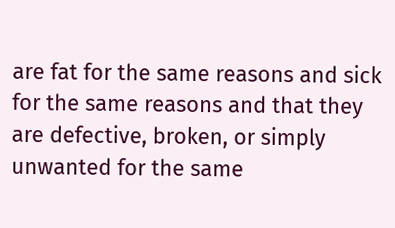are fat for the same reasons and sick for the same reasons and that they are defective, broken, or simply unwanted for the same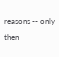reasons -- only then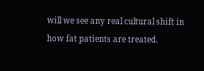will we see any real cultural shift in how fat patients are treated.